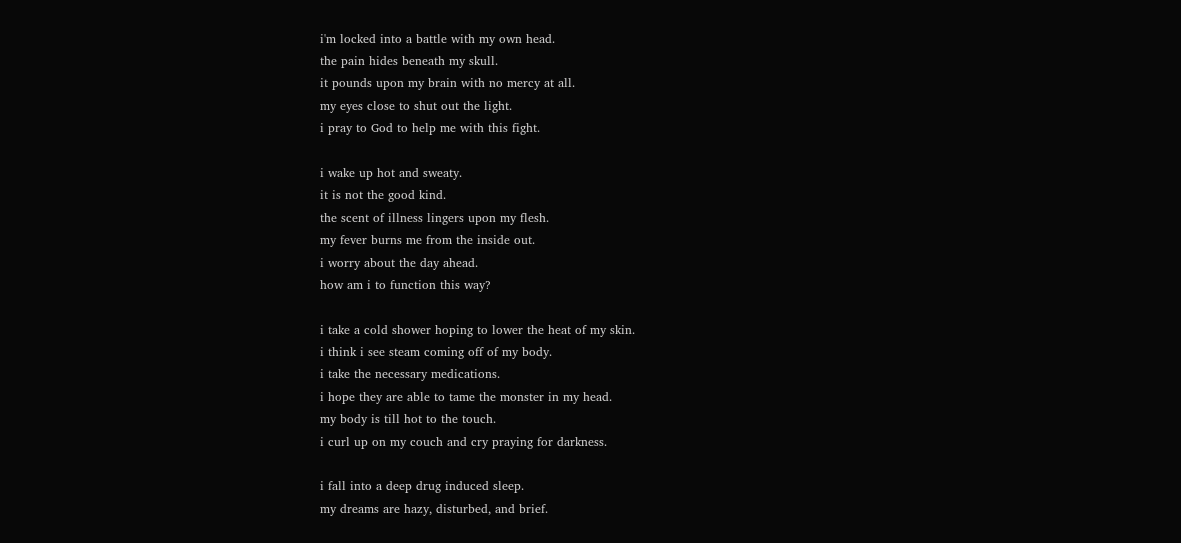i'm locked into a battle with my own head.
the pain hides beneath my skull.
it pounds upon my brain with no mercy at all.
my eyes close to shut out the light.
i pray to God to help me with this fight.

i wake up hot and sweaty.
it is not the good kind.
the scent of illness lingers upon my flesh.
my fever burns me from the inside out.
i worry about the day ahead.
how am i to function this way?

i take a cold shower hoping to lower the heat of my skin.
i think i see steam coming off of my body.
i take the necessary medications.
i hope they are able to tame the monster in my head.
my body is till hot to the touch.
i curl up on my couch and cry praying for darkness.

i fall into a deep drug induced sleep.
my dreams are hazy, disturbed, and brief.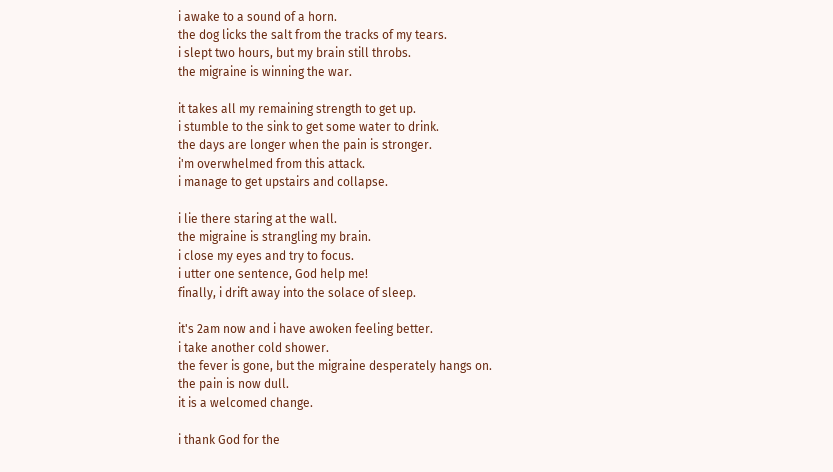i awake to a sound of a horn.
the dog licks the salt from the tracks of my tears.
i slept two hours, but my brain still throbs.
the migraine is winning the war.

it takes all my remaining strength to get up.
i stumble to the sink to get some water to drink.
the days are longer when the pain is stronger.
i'm overwhelmed from this attack.
i manage to get upstairs and collapse.

i lie there staring at the wall.
the migraine is strangling my brain.
i close my eyes and try to focus.
i utter one sentence, God help me!
finally, i drift away into the solace of sleep.

it's 2am now and i have awoken feeling better.
i take another cold shower.
the fever is gone, but the migraine desperately hangs on.
the pain is now dull.
it is a welcomed change.

i thank God for the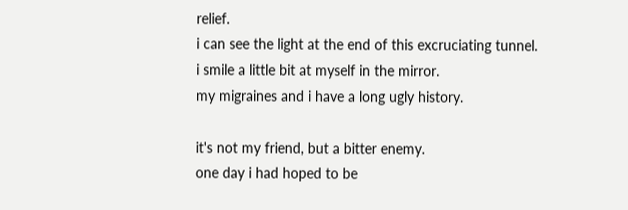relief.
i can see the light at the end of this excruciating tunnel.
i smile a little bit at myself in the mirror.
my migraines and i have a long ugly history.

it's not my friend, but a bitter enemy.
one day i had hoped to be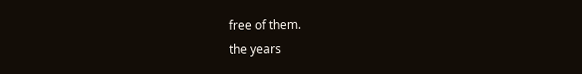free of them.
the years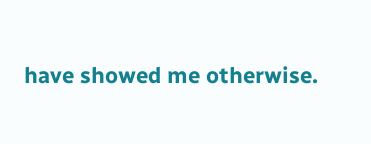have showed me otherwise.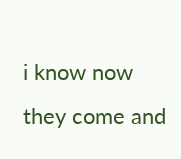i know now they come and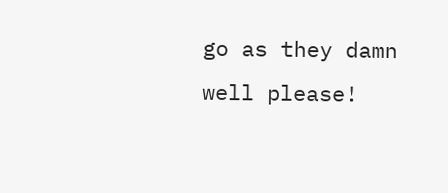go as they damn well please!